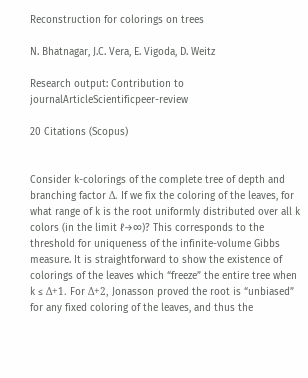Reconstruction for colorings on trees

N. Bhatnagar, J.C. Vera, E. Vigoda, D. Weitz

Research output: Contribution to journalArticleScientificpeer-review

20 Citations (Scopus)


Consider k-colorings of the complete tree of depth and branching factor Δ. If we fix the coloring of the leaves, for what range of k is the root uniformly distributed over all k colors (in the limit ℓ→∞)? This corresponds to the threshold for uniqueness of the infinite-volume Gibbs measure. It is straightforward to show the existence of colorings of the leaves which “freeze” the entire tree when k ≤ Δ+1. For Δ+2, Jonasson proved the root is “unbiased” for any fixed coloring of the leaves, and thus the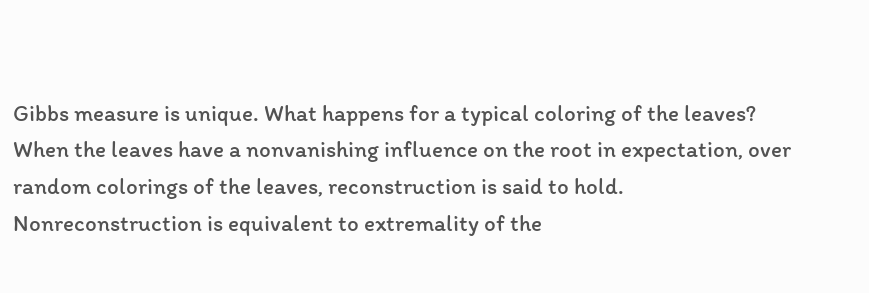Gibbs measure is unique. What happens for a typical coloring of the leaves? When the leaves have a nonvanishing influence on the root in expectation, over random colorings of the leaves, reconstruction is said to hold. Nonreconstruction is equivalent to extremality of the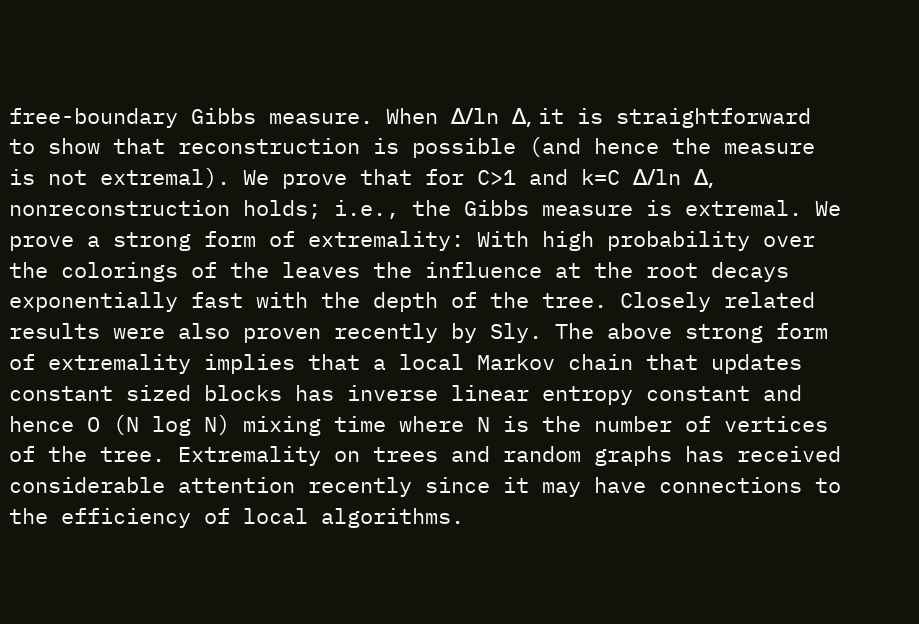free-boundary Gibbs measure. When Δ/ln Δ, it is straightforward to show that reconstruction is possible (and hence the measure is not extremal). We prove that for C>1 and k=C Δ/ln Δ, nonreconstruction holds; i.e., the Gibbs measure is extremal. We prove a strong form of extremality: With high probability over the colorings of the leaves the influence at the root decays exponentially fast with the depth of the tree. Closely related results were also proven recently by Sly. The above strong form of extremality implies that a local Markov chain that updates constant sized blocks has inverse linear entropy constant and hence O (N log N) mixing time where N is the number of vertices of the tree. Extremality on trees and random graphs has received considerable attention recently since it may have connections to the efficiency of local algorithms.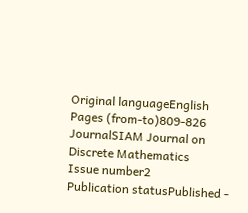Original languageEnglish
Pages (from-to)809-826
JournalSIAM Journal on Discrete Mathematics
Issue number2
Publication statusPublished -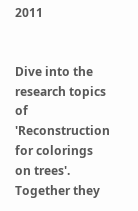2011


Dive into the research topics of 'Reconstruction for colorings on trees'. Together they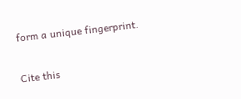form a unique fingerprint.

Cite this